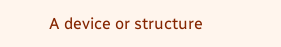A device or structure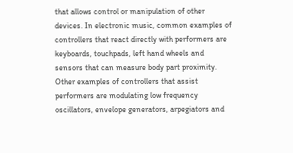that allows control or manipulation of other devices. In electronic music, common examples of controllers that react directly with performers are keyboards, touchpads, left hand wheels and sensors that can measure body part proximity. Other examples of controllers that assist performers are modulating low frequency oscillators, envelope generators, arpegiators and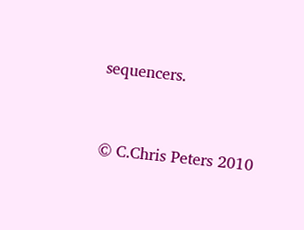sequencers.


© C.Chris Peters 2010